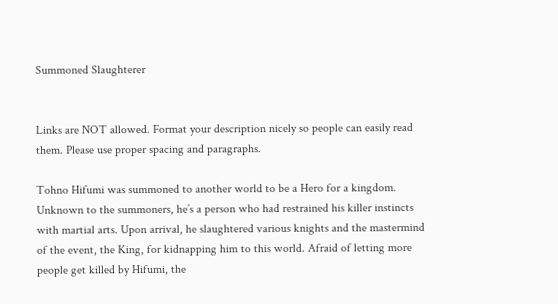Summoned Slaughterer


Links are NOT allowed. Format your description nicely so people can easily read them. Please use proper spacing and paragraphs.

Tohno Hifumi was summoned to another world to be a Hero for a kingdom. Unknown to the summoners, he’s a person who had restrained his killer instincts with martial arts. Upon arrival, he slaughtered various knights and the mastermind of the event, the King, for kidnapping him to this world. Afraid of letting more people get killed by Hifumi, the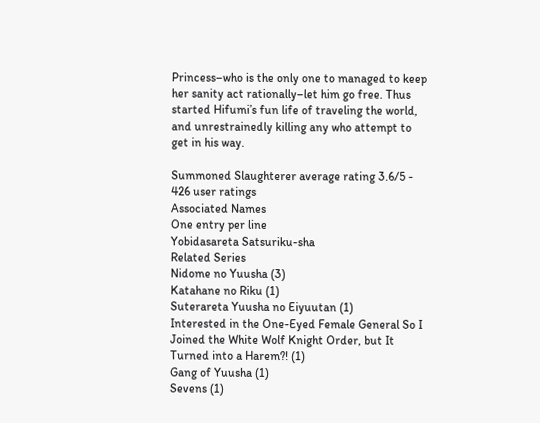Princess–who is the only one to managed to keep her sanity act rationally–let him go free. Thus started Hifumi’s fun life of traveling the world, and unrestrainedly killing any who attempt to get in his way.

Summoned Slaughterer average rating 3.6/5 - 426 user ratings
Associated Names
One entry per line
Yobidasareta Satsuriku-sha
Related Series
Nidome no Yuusha (3)
Katahane no Riku (1)
Suterareta Yuusha no Eiyuutan (1)
Interested in the One-Eyed Female General So I Joined the White Wolf Knight Order, but It Turned into a Harem?! (1)
Gang of Yuusha (1)
Sevens (1)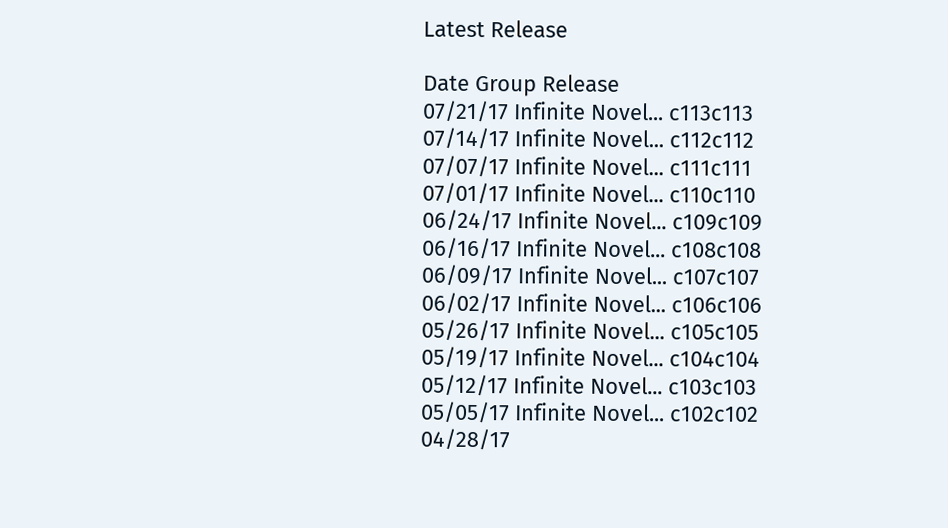Latest Release

Date Group Release
07/21/17 Infinite Novel... c113c113
07/14/17 Infinite Novel... c112c112
07/07/17 Infinite Novel... c111c111
07/01/17 Infinite Novel... c110c110
06/24/17 Infinite Novel... c109c109
06/16/17 Infinite Novel... c108c108
06/09/17 Infinite Novel... c107c107
06/02/17 Infinite Novel... c106c106
05/26/17 Infinite Novel... c105c105
05/19/17 Infinite Novel... c104c104
05/12/17 Infinite Novel... c103c103
05/05/17 Infinite Novel... c102c102
04/28/17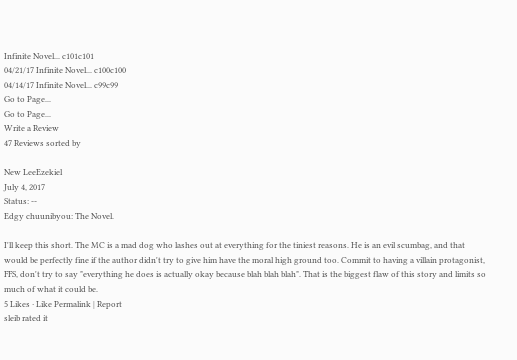Infinite Novel... c101c101
04/21/17 Infinite Novel... c100c100
04/14/17 Infinite Novel... c99c99
Go to Page...
Go to Page...
Write a Review
47 Reviews sorted by

New LeeEzekiel
July 4, 2017
Status: --
Edgy chuunibyou: The Novel.

I'll keep this short. The MC is a mad dog who lashes out at everything for the tiniest reasons. He is an evil scumbag, and that would be perfectly fine if the author didn't try to give him have the moral high ground too. Commit to having a villain protagonist, FFS, don't try to say "everything he does is actually okay because blah blah blah". That is the biggest flaw of this story and limits so much of what it could be.
5 Likes · Like Permalink | Report
sleib rated it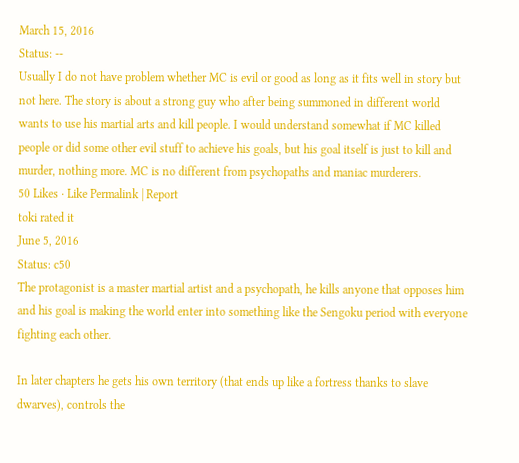March 15, 2016
Status: --
Usually I do not have problem whether MC is evil or good as long as it fits well in story but not here. The story is about a strong guy who after being summoned in different world wants to use his martial arts and kill people. I would understand somewhat if MC killed people or did some other evil stuff to achieve his goals, but his goal itself is just to kill and murder, nothing more. MC is no different from psychopaths and maniac murderers.
50 Likes · Like Permalink | Report
toki rated it
June 5, 2016
Status: c50
The protagonist is a master martial artist and a psychopath, he kills anyone that opposes him and his goal is making the world enter into something like the Sengoku period with everyone fighting each other.

In later chapters he gets his own territory (that ends up like a fortress thanks to slave dwarves), controls the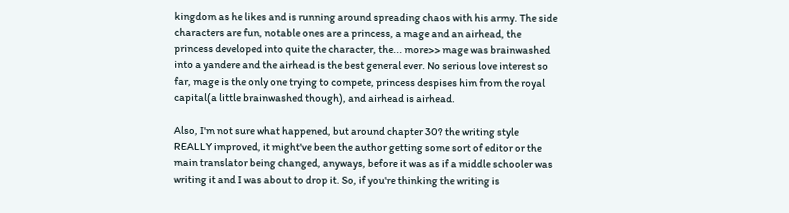kingdom as he likes and is running around spreading chaos with his army. The side characters are fun, notable ones are a princess, a mage and an airhead, the princess developed into quite the character, the... more>> mage was brainwashed into a yandere and the airhead is the best general ever. No serious love interest so far, mage is the only one trying to compete, princess despises him from the royal capital(a little brainwashed though), and airhead is airhead.

Also, I'm not sure what happened, but around chapter 30? the writing style REALLY improved, it might've been the author getting some sort of editor or the main translator being changed, anyways, before it was as if a middle schooler was writing it and I was about to drop it. So, if you're thinking the writing is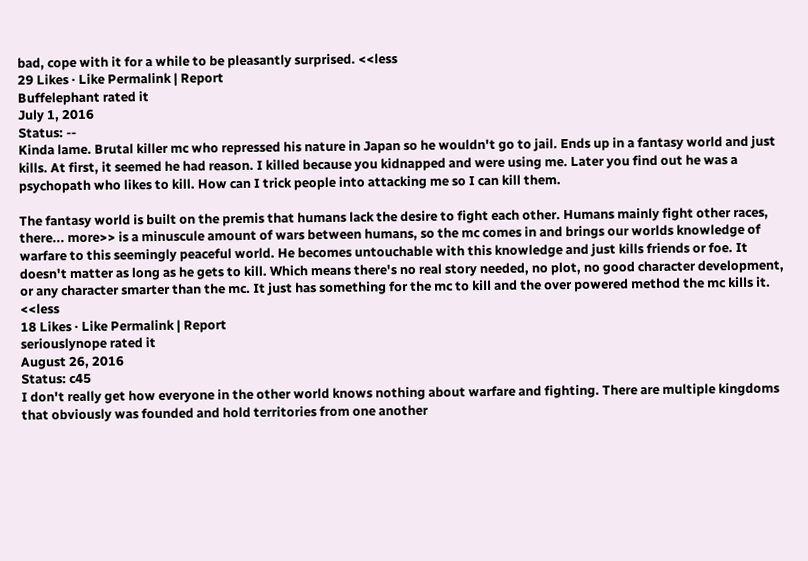bad, cope with it for a while to be pleasantly surprised. <<less
29 Likes · Like Permalink | Report
Buffelephant rated it
July 1, 2016
Status: --
Kinda lame. Brutal killer mc who repressed his nature in Japan so he wouldn't go to jail. Ends up in a fantasy world and just kills. At first, it seemed he had reason. I killed because you kidnapped and were using me. Later you find out he was a psychopath who likes to kill. How can I trick people into attacking me so I can kill them.

The fantasy world is built on the premis that humans lack the desire to fight each other. Humans mainly fight other races, there... more>> is a minuscule amount of wars between humans, so the mc comes in and brings our worlds knowledge of warfare to this seemingly peaceful world. He becomes untouchable with this knowledge and just kills friends or foe. It doesn't matter as long as he gets to kill. Which means there's no real story needed, no plot, no good character development, or any character smarter than the mc. It just has something for the mc to kill and the over powered method the mc kills it. <<less
18 Likes · Like Permalink | Report
seriouslynope rated it
August 26, 2016
Status: c45
I don't really get how everyone in the other world knows nothing about warfare and fighting. There are multiple kingdoms that obviously was founded and hold territories from one another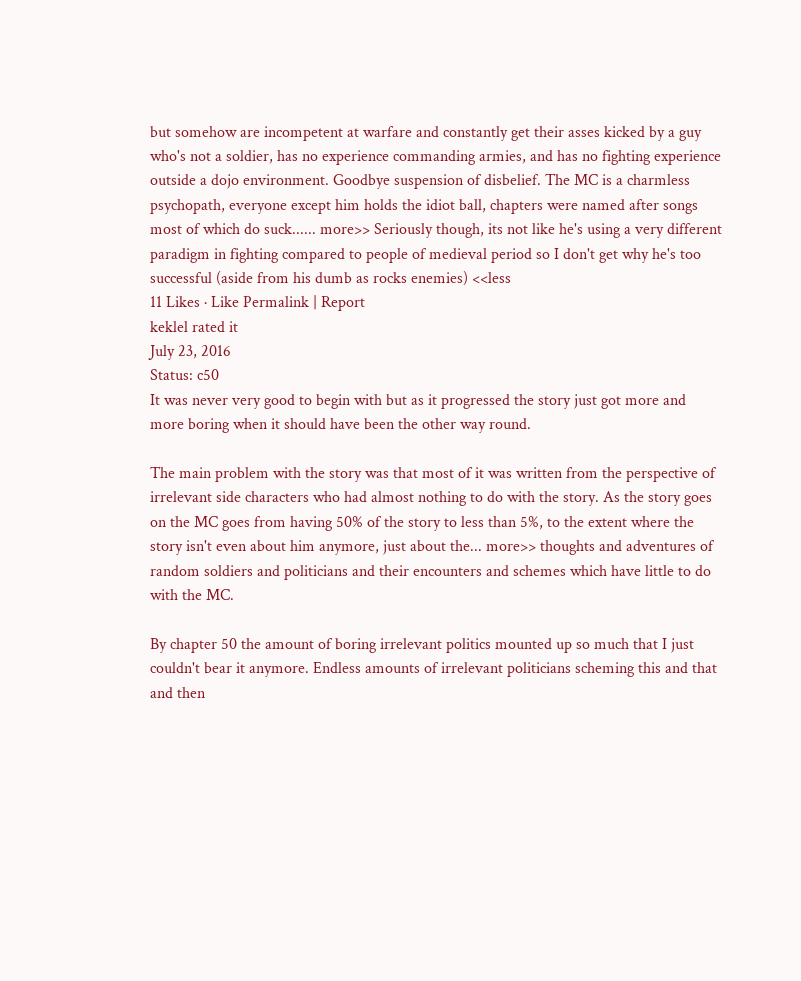but somehow are incompetent at warfare and constantly get their asses kicked by a guy who's not a soldier, has no experience commanding armies, and has no fighting experience outside a dojo environment. Goodbye suspension of disbelief. The MC is a charmless psychopath, everyone except him holds the idiot ball, chapters were named after songs most of which do suck...... more>> Seriously though, its not like he's using a very different paradigm in fighting compared to people of medieval period so I don't get why he's too successful (aside from his dumb as rocks enemies) <<less
11 Likes · Like Permalink | Report
keklel rated it
July 23, 2016
Status: c50
It was never very good to begin with but as it progressed the story just got more and more boring when it should have been the other way round.

The main problem with the story was that most of it was written from the perspective of irrelevant side characters who had almost nothing to do with the story. As the story goes on the MC goes from having 50% of the story to less than 5%, to the extent where the story isn't even about him anymore, just about the... more>> thoughts and adventures of random soldiers and politicians and their encounters and schemes which have little to do with the MC.

By chapter 50 the amount of boring irrelevant politics mounted up so much that I just couldn't bear it anymore. Endless amounts of irrelevant politicians scheming this and that and then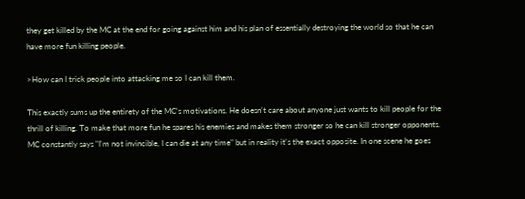they get killed by the MC at the end for going against him and his plan of essentially destroying the world so that he can have more fun killing people.

>How can I trick people into attacking me so I can kill them.

This exactly sums up the entirety of the MC's motivations. He doesn't care about anyone just wants to kill people for the thrill of killing. To make that more fun he spares his enemies and makes them stronger so he can kill stronger opponents.
MC constantly says "I'm not invincible, I can die at any time" but in reality it's the exact opposite. In one scene he goes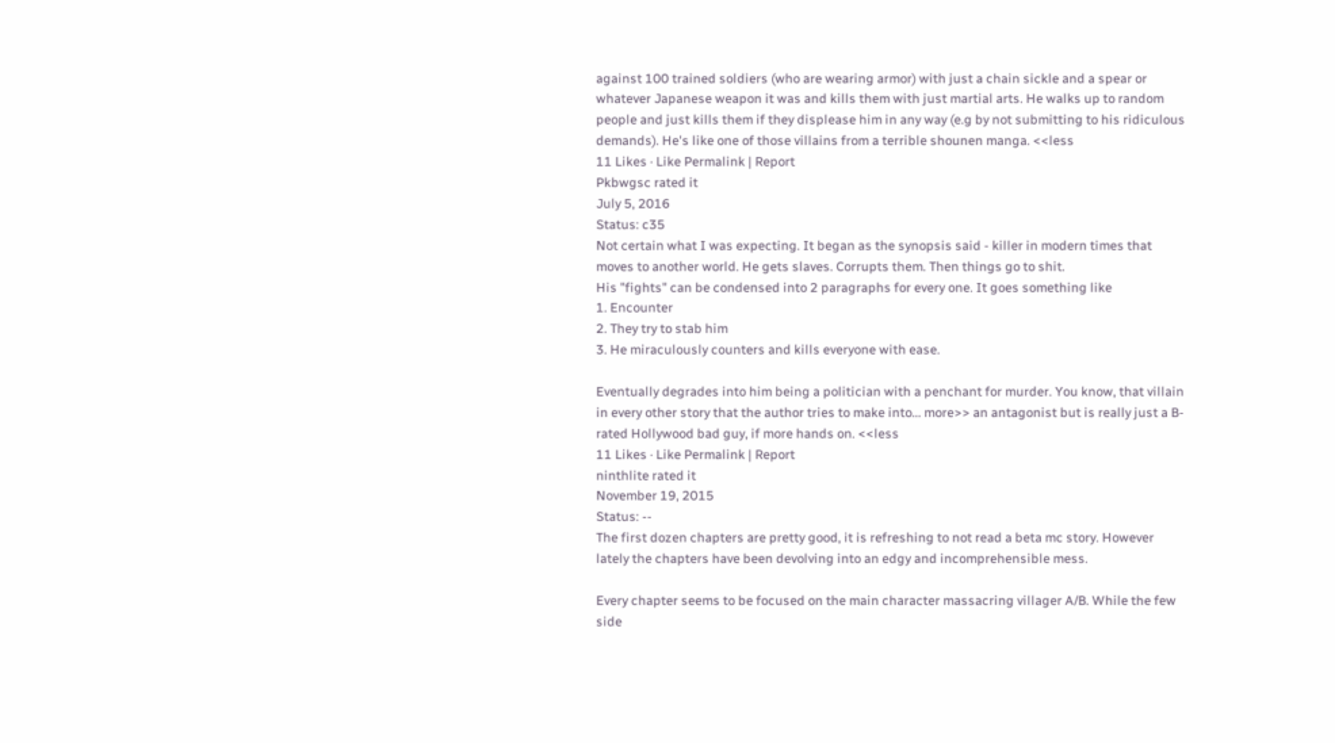against 100 trained soldiers (who are wearing armor) with just a chain sickle and a spear or whatever Japanese weapon it was and kills them with just martial arts. He walks up to random people and just kills them if they displease him in any way (e.g by not submitting to his ridiculous demands). He's like one of those villains from a terrible shounen manga. <<less
11 Likes · Like Permalink | Report
Pkbwgsc rated it
July 5, 2016
Status: c35
Not certain what I was expecting. It began as the synopsis said - killer in modern times that moves to another world. He gets slaves. Corrupts them. Then things go to shit.
His "fights" can be condensed into 2 paragraphs for every one. It goes something like
1. Encounter
2. They try to stab him
3. He miraculously counters and kills everyone with ease.

Eventually degrades into him being a politician with a penchant for murder. You know, that villain in every other story that the author tries to make into... more>> an antagonist but is really just a B-rated Hollywood bad guy, if more hands on. <<less
11 Likes · Like Permalink | Report
ninthlite rated it
November 19, 2015
Status: --
The first dozen chapters are pretty good, it is refreshing to not read a beta mc story. However lately the chapters have been devolving into an edgy and incomprehensible mess.

Every chapter seems to be focused on the main character massacring villager A/B. While the few side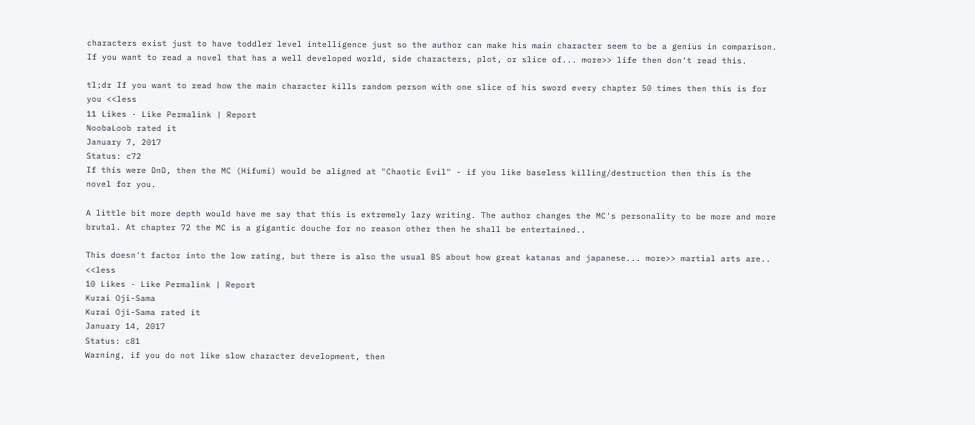characters exist just to have toddler level intelligence just so the author can make his main character seem to be a genius in comparison. If you want to read a novel that has a well developed world, side characters, plot, or slice of... more>> life then don't read this.

tl;dr If you want to read how the main character kills random person with one slice of his sword every chapter 50 times then this is for you <<less
11 Likes · Like Permalink | Report
NoobaLoob rated it
January 7, 2017
Status: c72
If this were DnD, then the MC (Hifumi) would be aligned at "Chaotic Evil" - if you like baseless killing/destruction then this is the novel for you.

A little bit more depth would have me say that this is extremely lazy writing. The author changes the MC's personality to be more and more brutal. At chapter 72 the MC is a gigantic douche for no reason other then he shall be entertained..

This doesn't factor into the low rating, but there is also the usual BS about how great katanas and japanese... more>> martial arts are.. <<less
10 Likes · Like Permalink | Report
Kurai Oji-Sama
Kurai Oji-Sama rated it
January 14, 2017
Status: c81
Warning, if you do not like slow character development, then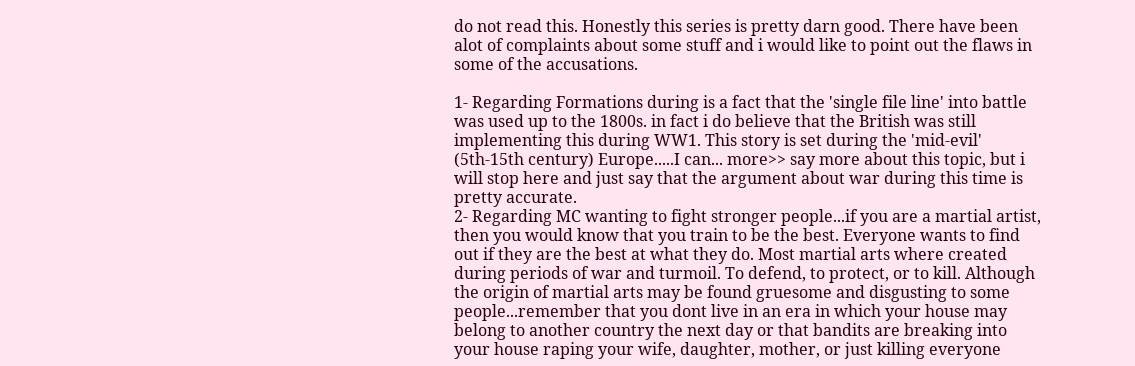do not read this. Honestly this series is pretty darn good. There have been alot of complaints about some stuff and i would like to point out the flaws in some of the accusations.

1- Regarding Formations during is a fact that the 'single file line' into battle was used up to the 1800s. in fact i do believe that the British was still implementing this during WW1. This story is set during the 'mid-evil' (5th-15th century) Europe.....I can... more>> say more about this topic, but i will stop here and just say that the argument about war during this time is pretty accurate.
2- Regarding MC wanting to fight stronger people...if you are a martial artist, then you would know that you train to be the best. Everyone wants to find out if they are the best at what they do. Most martial arts where created during periods of war and turmoil. To defend, to protect, or to kill. Although the origin of martial arts may be found gruesome and disgusting to some people...remember that you dont live in an era in which your house may belong to another country the next day or that bandits are breaking into your house raping your wife, daughter, mother, or just killing everyone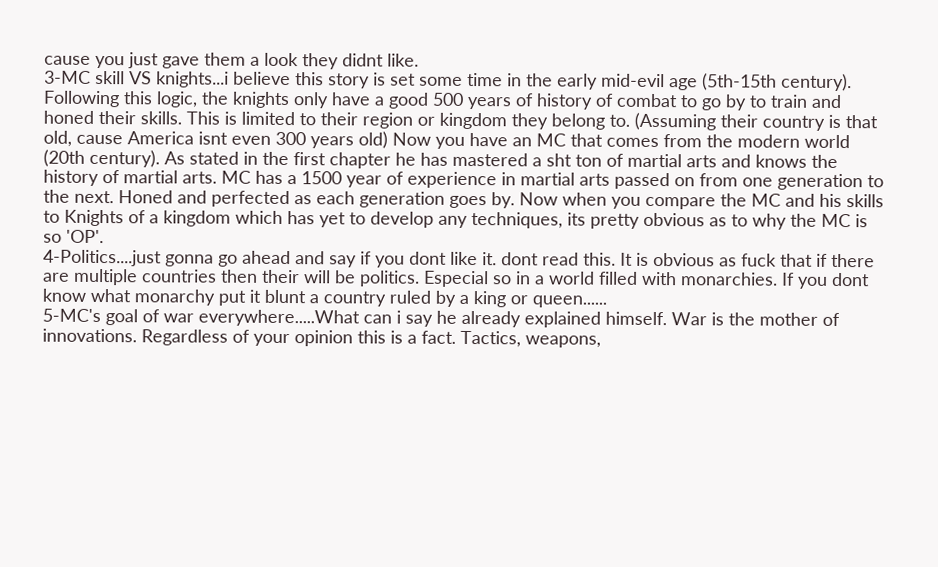cause you just gave them a look they didnt like.
3-MC skill VS knights...i believe this story is set some time in the early mid-evil age (5th-15th century). Following this logic, the knights only have a good 500 years of history of combat to go by to train and honed their skills. This is limited to their region or kingdom they belong to. (Assuming their country is that old, cause America isnt even 300 years old) Now you have an MC that comes from the modern world (20th century). As stated in the first chapter he has mastered a sht ton of martial arts and knows the history of martial arts. MC has a 1500 year of experience in martial arts passed on from one generation to the next. Honed and perfected as each generation goes by. Now when you compare the MC and his skills to Knights of a kingdom which has yet to develop any techniques, its pretty obvious as to why the MC is so 'OP'.
4-Politics....just gonna go ahead and say if you dont like it. dont read this. It is obvious as fuck that if there are multiple countries then their will be politics. Especial so in a world filled with monarchies. If you dont know what monarchy put it blunt a country ruled by a king or queen......
5-MC's goal of war everywhere.....What can i say he already explained himself. War is the mother of innovations. Regardless of your opinion this is a fact. Tactics, weapons,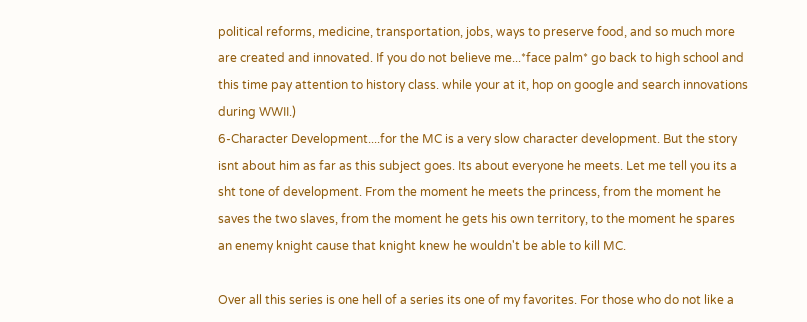political reforms, medicine, transportation, jobs, ways to preserve food, and so much more are created and innovated. If you do not believe me...*face palm* go back to high school and this time pay attention to history class. while your at it, hop on google and search innovations during WWII.)
6-Character Development....for the MC is a very slow character development. But the story isnt about him as far as this subject goes. Its about everyone he meets. Let me tell you its a sht tone of development. From the moment he meets the princess, from the moment he saves the two slaves, from the moment he gets his own territory, to the moment he spares an enemy knight cause that knight knew he wouldn't be able to kill MC.

Over all this series is one hell of a series its one of my favorites. For those who do not like a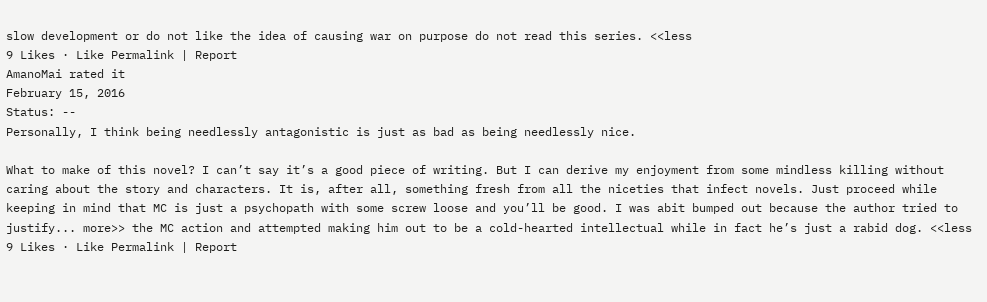slow development or do not like the idea of causing war on purpose do not read this series. <<less
9 Likes · Like Permalink | Report
AmanoMai rated it
February 15, 2016
Status: --
Personally, I think being needlessly antagonistic is just as bad as being needlessly nice.

What to make of this novel? I can’t say it’s a good piece of writing. But I can derive my enjoyment from some mindless killing without caring about the story and characters. It is, after all, something fresh from all the niceties that infect novels. Just proceed while keeping in mind that MC is just a psychopath with some screw loose and you’ll be good. I was abit bumped out because the author tried to justify... more>> the MC action and attempted making him out to be a cold-hearted intellectual while in fact he’s just a rabid dog. <<less
9 Likes · Like Permalink | Report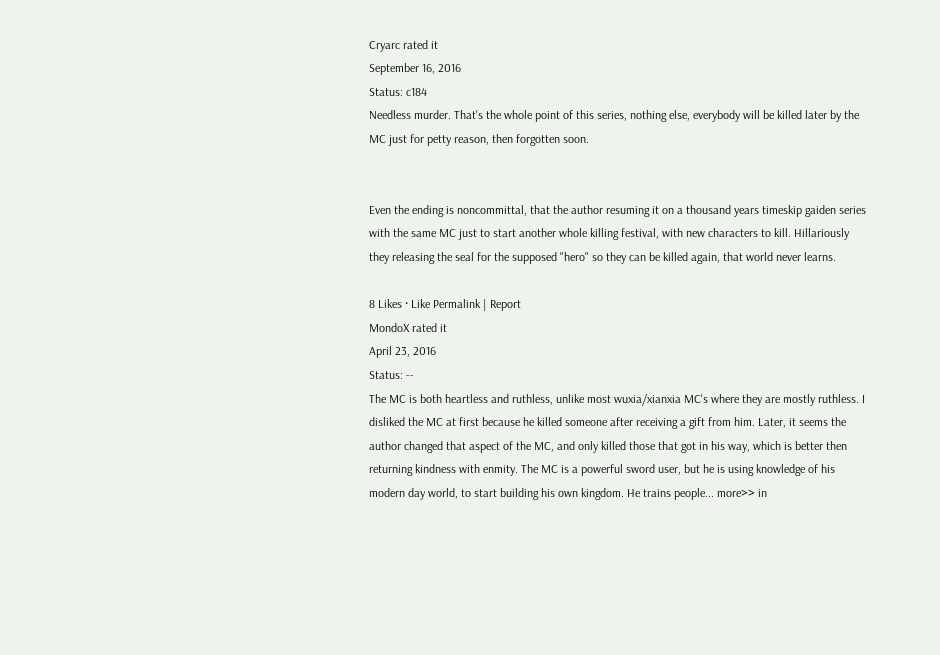Cryarc rated it
September 16, 2016
Status: c184
Needless murder. That's the whole point of this series, nothing else, everybody will be killed later by the MC just for petty reason, then forgotten soon.


Even the ending is noncommittal, that the author resuming it on a thousand years timeskip gaiden series with the same MC just to start another whole killing festival, with new characters to kill. Hillariously they releasing the seal for the supposed "hero" so they can be killed again, that world never learns.

8 Likes · Like Permalink | Report
MondoX rated it
April 23, 2016
Status: --
The MC is both heartless and ruthless, unlike most wuxia/xianxia MC's where they are mostly ruthless. I disliked the MC at first because he killed someone after receiving a gift from him. Later, it seems the author changed that aspect of the MC, and only killed those that got in his way, which is better then returning kindness with enmity. The MC is a powerful sword user, but he is using knowledge of his modern day world, to start building his own kingdom. He trains people... more>> in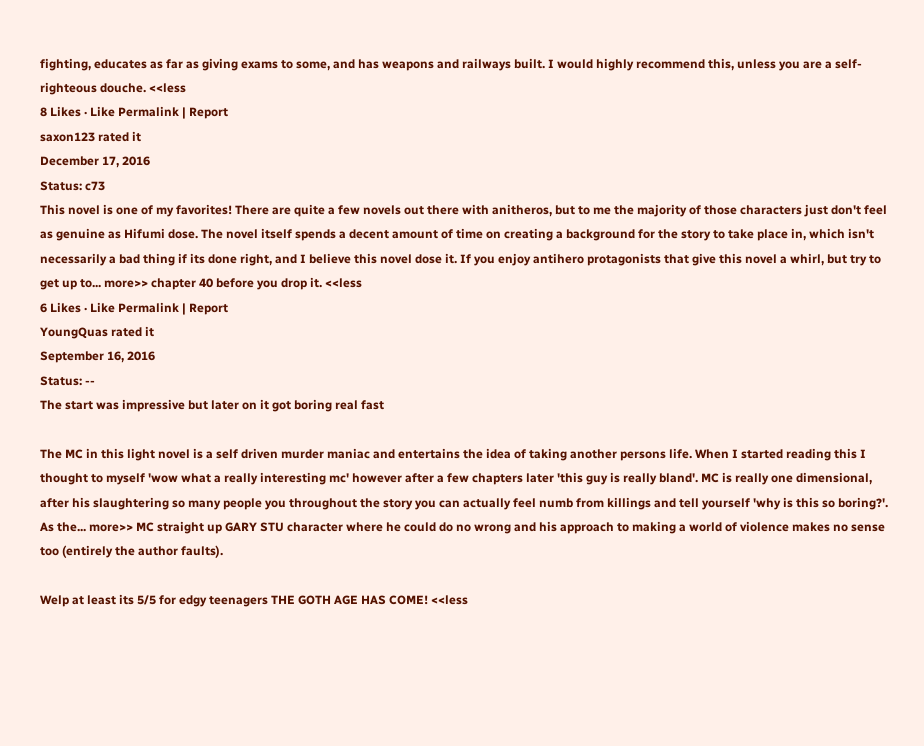fighting, educates as far as giving exams to some, and has weapons and railways built. I would highly recommend this, unless you are a self-righteous douche. <<less
8 Likes · Like Permalink | Report
saxon123 rated it
December 17, 2016
Status: c73
This novel is one of my favorites! There are quite a few novels out there with anitheros, but to me the majority of those characters just don't feel as genuine as Hifumi dose. The novel itself spends a decent amount of time on creating a background for the story to take place in, which isn't necessarily a bad thing if its done right, and I believe this novel dose it. If you enjoy antihero protagonists that give this novel a whirl, but try to get up to... more>> chapter 40 before you drop it. <<less
6 Likes · Like Permalink | Report
YoungQuas rated it
September 16, 2016
Status: --
The start was impressive but later on it got boring real fast

The MC in this light novel is a self driven murder maniac and entertains the idea of taking another persons life. When I started reading this I thought to myself 'wow what a really interesting mc' however after a few chapters later 'this guy is really bland'. MC is really one dimensional, after his slaughtering so many people you throughout the story you can actually feel numb from killings and tell yourself 'why is this so boring?'. As the... more>> MC straight up GARY STU character where he could do no wrong and his approach to making a world of violence makes no sense too (entirely the author faults).

Welp at least its 5/5 for edgy teenagers THE GOTH AGE HAS COME! <<less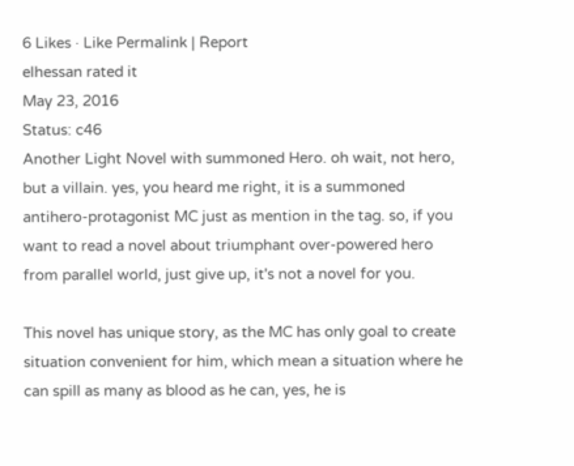6 Likes · Like Permalink | Report
elhessan rated it
May 23, 2016
Status: c46
Another Light Novel with summoned Hero. oh wait, not hero, but a villain. yes, you heard me right, it is a summoned antihero-protagonist MC just as mention in the tag. so, if you want to read a novel about triumphant over-powered hero from parallel world, just give up, it's not a novel for you.

This novel has unique story, as the MC has only goal to create situation convenient for him, which mean a situation where he can spill as many as blood as he can, yes, he is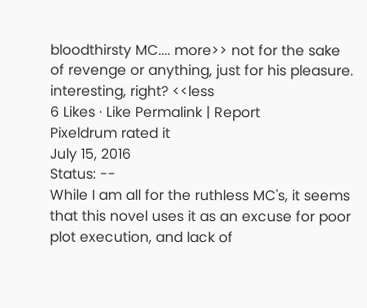bloodthirsty MC.... more>> not for the sake of revenge or anything, just for his pleasure. interesting, right? <<less
6 Likes · Like Permalink | Report
Pixeldrum rated it
July 15, 2016
Status: --
While I am all for the ruthless MC's, it seems that this novel uses it as an excuse for poor plot execution, and lack of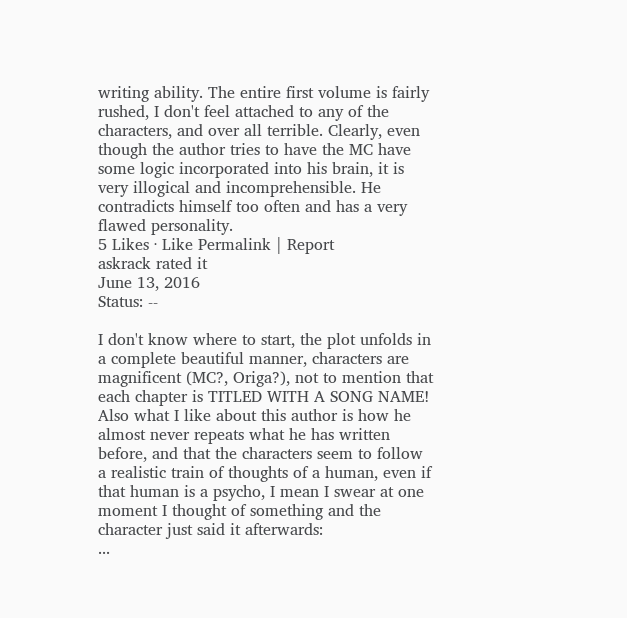writing ability. The entire first volume is fairly rushed, I don't feel attached to any of the characters, and over all terrible. Clearly, even though the author tries to have the MC have some logic incorporated into his brain, it is very illogical and incomprehensible. He contradicts himself too often and has a very flawed personality.
5 Likes · Like Permalink | Report
askrack rated it
June 13, 2016
Status: --

I don't know where to start, the plot unfolds in a complete beautiful manner, characters are magnificent (MC?, Origa?), not to mention that each chapter is TITLED WITH A SONG NAME! Also what I like about this author is how he almost never repeats what he has written before, and that the characters seem to follow a realistic train of thoughts of a human, even if that human is a psycho, I mean I swear at one moment I thought of something and the character just said it afterwards:
...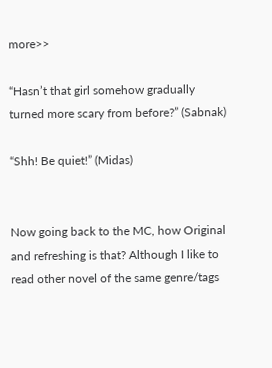more>>

“Hasn’t that girl somehow gradually turned more scary from before?” (Sabnak)

“Shh! Be quiet!” (Midas)


Now going back to the MC, how Original and refreshing is that? Although I like to read other novel of the same genre/tags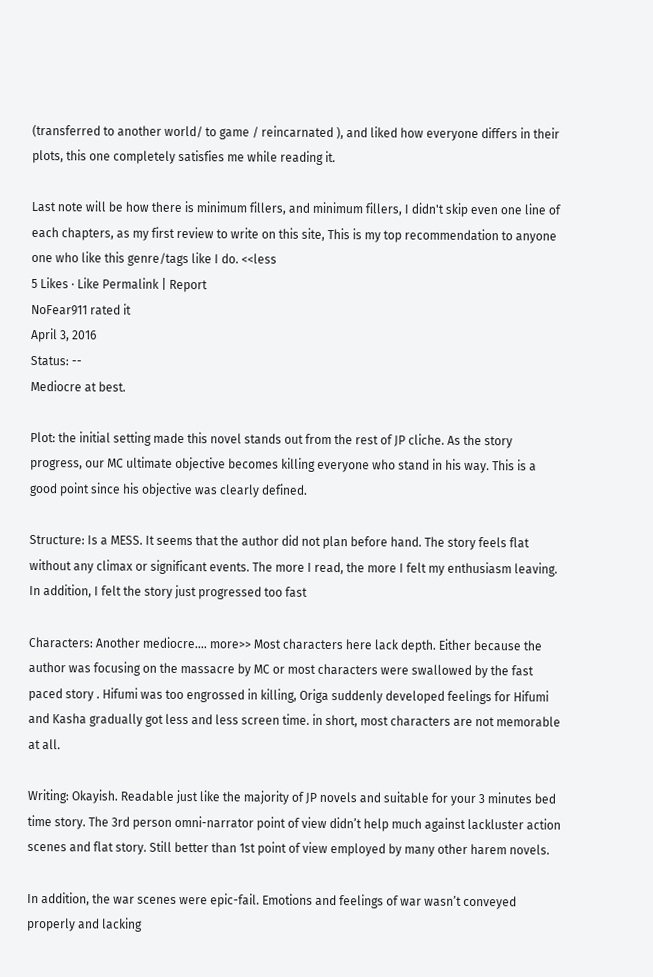(transferred to another world/ to game / reincarnated ), and liked how everyone differs in their plots, this one completely satisfies me while reading it.

Last note will be how there is minimum fillers, and minimum fillers, I didn't skip even one line of each chapters, as my first review to write on this site, This is my top recommendation to anyone one who like this genre/tags like I do. <<less
5 Likes · Like Permalink | Report
NoFear911 rated it
April 3, 2016
Status: --
Mediocre at best.

Plot: the initial setting made this novel stands out from the rest of JP cliche. As the story progress, our MC ultimate objective becomes killing everyone who stand in his way. This is a good point since his objective was clearly defined.

Structure: Is a MESS. It seems that the author did not plan before hand. The story feels flat without any climax or significant events. The more I read, the more I felt my enthusiasm leaving. In addition, I felt the story just progressed too fast

Characters: Another mediocre.... more>> Most characters here lack depth. Either because the author was focusing on the massacre by MC or most characters were swallowed by the fast paced story . Hifumi was too engrossed in killing, Origa suddenly developed feelings for Hifumi and Kasha gradually got less and less screen time. in short, most characters are not memorable at all.

Writing: Okayish. Readable just like the majority of JP novels and suitable for your 3 minutes bed time story. The 3rd person omni-narrator point of view didn’t help much against lackluster action scenes and flat story. Still better than 1st point of view employed by many other harem novels.

In addition, the war scenes were epic-fail. Emotions and feelings of war wasn’t conveyed properly and lacking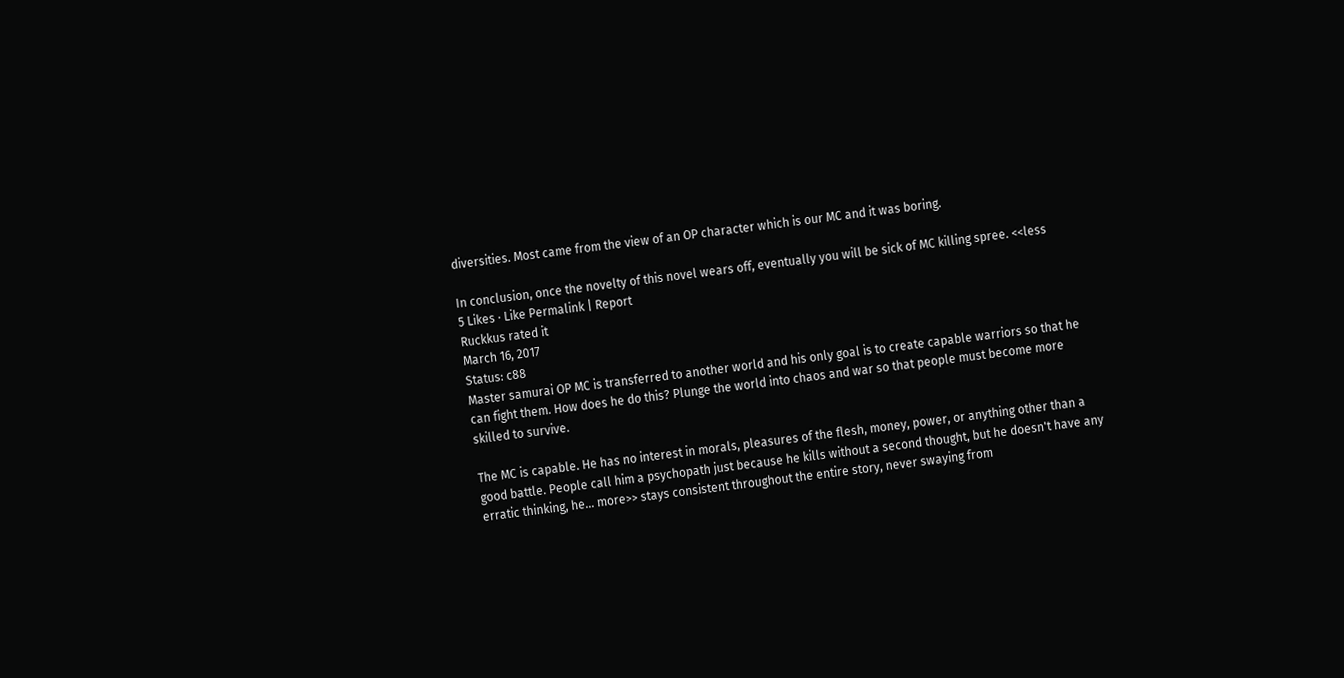diversities. Most came from the view of an OP character which is our MC and it was boring.

In conclusion, once the novelty of this novel wears off, eventually you will be sick of MC killing spree. <<less
5 Likes · Like Permalink | Report
Ruckkus rated it
March 16, 2017
Status: c88
Master samurai OP MC is transferred to another world and his only goal is to create capable warriors so that he can fight them. How does he do this? Plunge the world into chaos and war so that people must become more skilled to survive.

The MC is capable. He has no interest in morals, pleasures of the flesh, money, power, or anything other than a good battle. People call him a psychopath just because he kills without a second thought, but he doesn't have any erratic thinking, he... more>> stays consistent throughout the entire story, never swaying from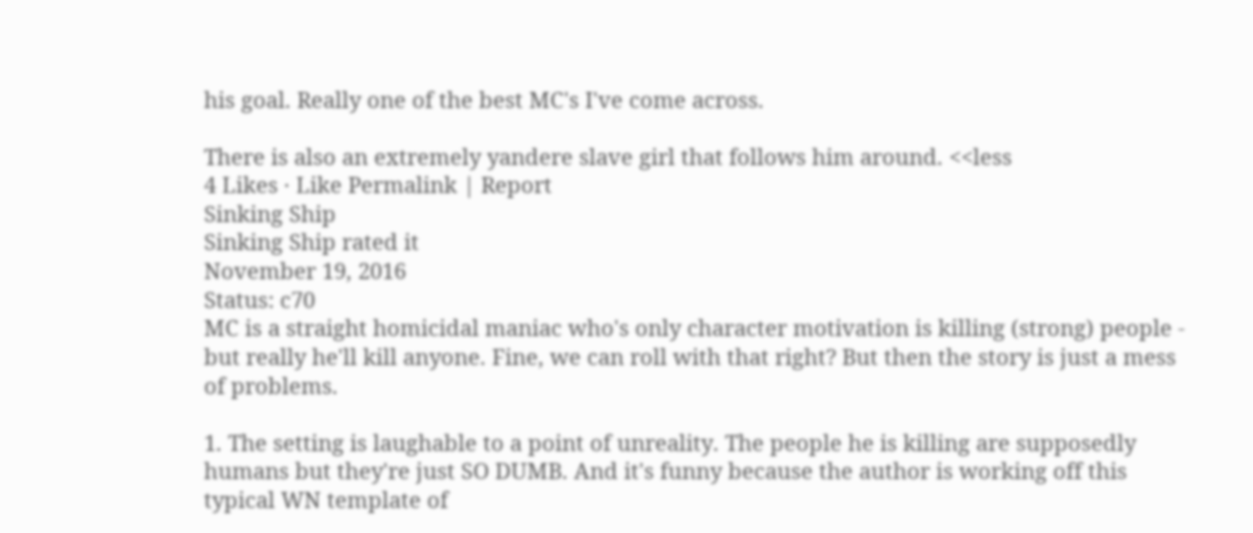his goal. Really one of the best MC's I've come across.

There is also an extremely yandere slave girl that follows him around. <<less
4 Likes · Like Permalink | Report
Sinking Ship
Sinking Ship rated it
November 19, 2016
Status: c70
MC is a straight homicidal maniac who's only character motivation is killing (strong) people - but really he'll kill anyone. Fine, we can roll with that right? But then the story is just a mess of problems.

1. The setting is laughable to a point of unreality. The people he is killing are supposedly humans but they're just SO DUMB. And it's funny because the author is working off this typical WN template of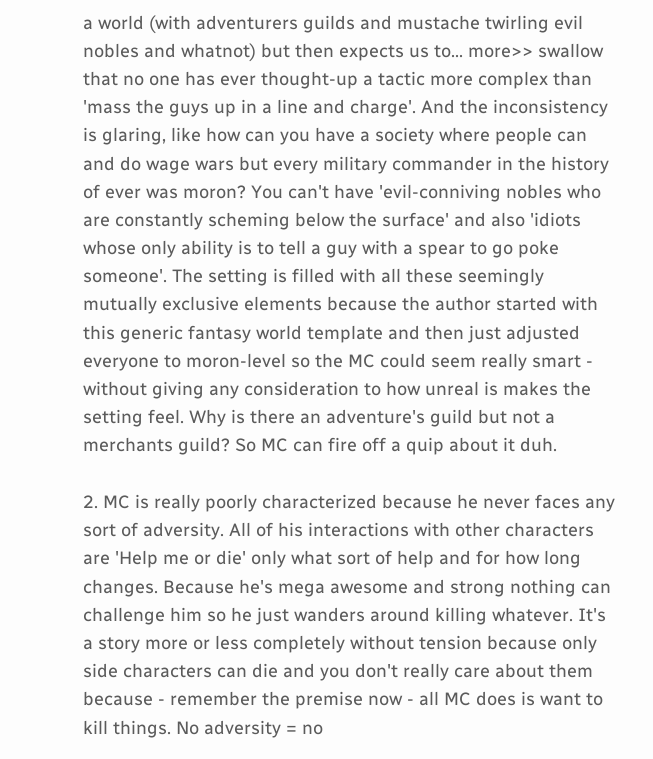a world (with adventurers guilds and mustache twirling evil nobles and whatnot) but then expects us to... more>> swallow that no one has ever thought-up a tactic more complex than 'mass the guys up in a line and charge'. And the inconsistency is glaring, like how can you have a society where people can and do wage wars but every military commander in the history of ever was moron? You can't have 'evil-conniving nobles who are constantly scheming below the surface' and also 'idiots whose only ability is to tell a guy with a spear to go poke someone'. The setting is filled with all these seemingly mutually exclusive elements because the author started with this generic fantasy world template and then just adjusted everyone to moron-level so the MC could seem really smart - without giving any consideration to how unreal is makes the setting feel. Why is there an adventure's guild but not a merchants guild? So MC can fire off a quip about it duh.

2. MC is really poorly characterized because he never faces any sort of adversity. All of his interactions with other characters are 'Help me or die' only what sort of help and for how long changes. Because he's mega awesome and strong nothing can challenge him so he just wanders around killing whatever. It's a story more or less completely without tension because only side characters can die and you don't really care about them because - remember the premise now - all MC does is want to kill things. No adversity = no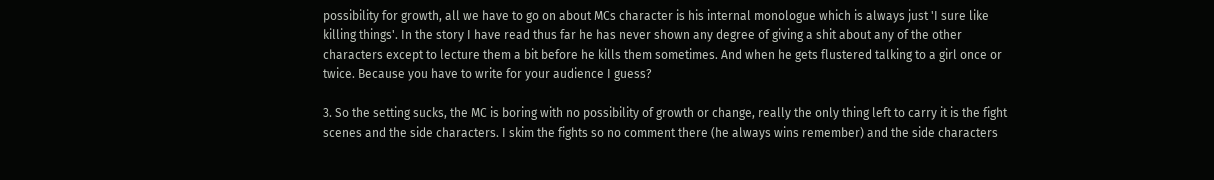possibility for growth, all we have to go on about MCs character is his internal monologue which is always just 'I sure like killing things'. In the story I have read thus far he has never shown any degree of giving a shit about any of the other characters except to lecture them a bit before he kills them sometimes. And when he gets flustered talking to a girl once or twice. Because you have to write for your audience I guess?

3. So the setting sucks, the MC is boring with no possibility of growth or change, really the only thing left to carry it is the fight scenes and the side characters. I skim the fights so no comment there (he always wins remember) and the side characters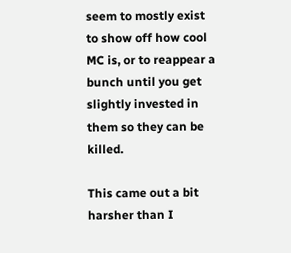seem to mostly exist to show off how cool MC is, or to reappear a bunch until you get slightly invested in them so they can be killed.

This came out a bit harsher than I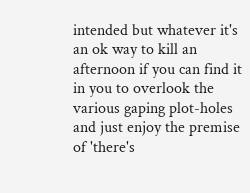intended but whatever it's an ok way to kill an afternoon if you can find it in you to overlook the various gaping plot-holes and just enjoy the premise of 'there's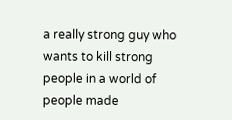a really strong guy who wants to kill strong people in a world of people made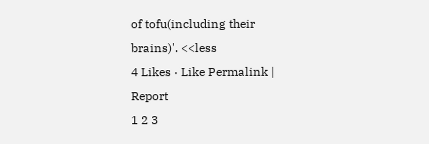of tofu(including their brains)'. <<less
4 Likes · Like Permalink | Report
1 2 3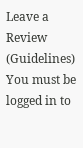Leave a Review (Guidelines)
You must be logged in to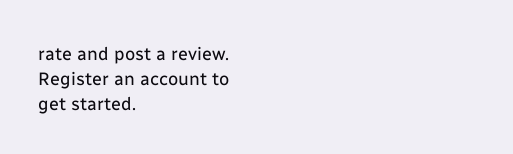rate and post a review. Register an account to get started.